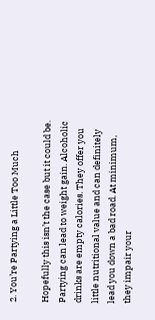2. You’re Partying a Little Too Much

Hopefully this isn’t the case but it could be. Partying can lead to weight gain. Alcoholic drinks are empty calories. They offer you little nutritional value and can definitely lead you down a bad road. At minimum, they impair your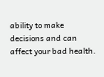ability to make decisions and can affect your bad health.